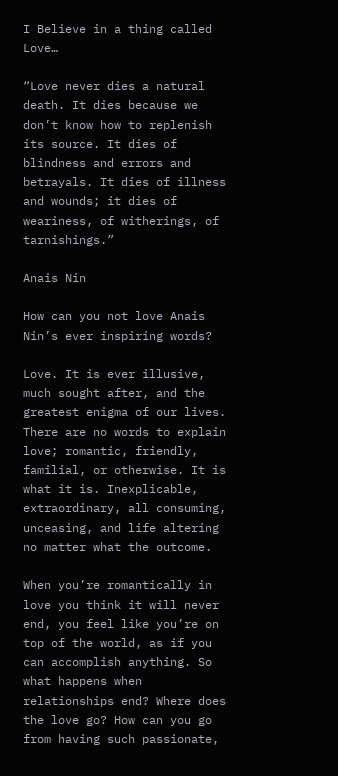I Believe in a thing called Love…

“Love never dies a natural death. It dies because we don’t know how to replenish its source. It dies of blindness and errors and betrayals. It dies of illness and wounds; it dies of weariness, of witherings, of tarnishings.”

Anais Nin

How can you not love Anais Nin’s ever inspiring words?

Love. It is ever illusive, much sought after, and the greatest enigma of our lives. There are no words to explain love; romantic, friendly, familial, or otherwise. It is what it is. Inexplicable, extraordinary, all consuming, unceasing, and life altering no matter what the outcome.

When you’re romantically in love you think it will never end, you feel like you’re on top of the world, as if you can accomplish anything. So what happens when relationships end? Where does the love go? How can you go from having such passionate,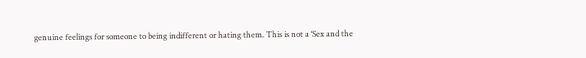genuine feelings for someone to being indifferent or hating them. This is not a ‘Sex and the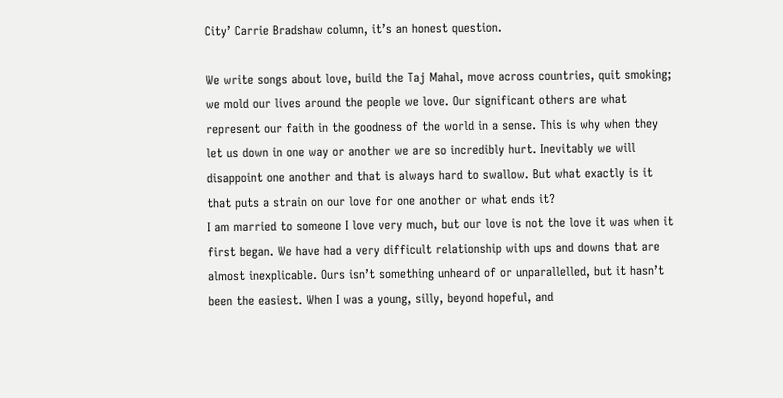City’ Carrie Bradshaw column, it’s an honest question.

We write songs about love, build the Taj Mahal, move across countries, quit smoking; we mold our lives around the people we love. Our significant others are what represent our faith in the goodness of the world in a sense. This is why when they let us down in one way or another we are so incredibly hurt. Inevitably we will disappoint one another and that is always hard to swallow. But what exactly is it that puts a strain on our love for one another or what ends it?
I am married to someone I love very much, but our love is not the love it was when it first began. We have had a very difficult relationship with ups and downs that are almost inexplicable. Ours isn’t something unheard of or unparallelled, but it hasn’t been the easiest. When I was a young, silly, beyond hopeful, and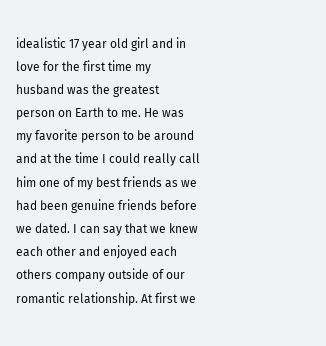idealistic 17 year old girl and in love for the first time my husband was the greatest person on Earth to me. He was my favorite person to be around and at the time I could really call him one of my best friends as we had been genuine friends before we dated. I can say that we knew each other and enjoyed each others company outside of our romantic relationship. At first we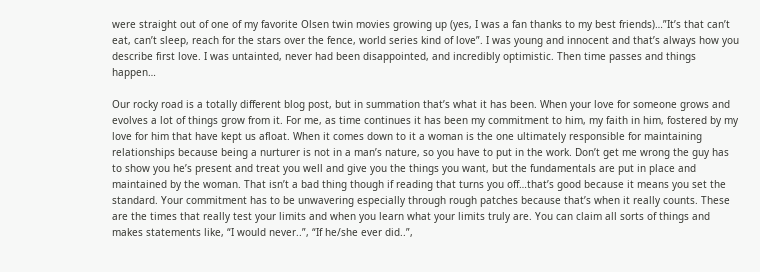were straight out of one of my favorite Olsen twin movies growing up (yes, I was a fan thanks to my best friends)…”It’s that can’t eat, can’t sleep, reach for the stars over the fence, world series kind of love”. I was young and innocent and that’s always how you describe first love. I was untainted, never had been disappointed, and incredibly optimistic. Then time passes and things happen…

Our rocky road is a totally different blog post, but in summation that’s what it has been. When your love for someone grows and evolves a lot of things grow from it. For me, as time continues it has been my commitment to him, my faith in him, fostered by my love for him that have kept us afloat. When it comes down to it a woman is the one ultimately responsible for maintaining relationships because being a nurturer is not in a man’s nature, so you have to put in the work. Don’t get me wrong the guy has to show you he’s present and treat you well and give you the things you want, but the fundamentals are put in place and maintained by the woman. That isn’t a bad thing though if reading that turns you off…that’s good because it means you set the standard. Your commitment has to be unwavering especially through rough patches because that’s when it really counts. These are the times that really test your limits and when you learn what your limits truly are. You can claim all sorts of things and makes statements like, “I would never..”, “If he/she ever did..”,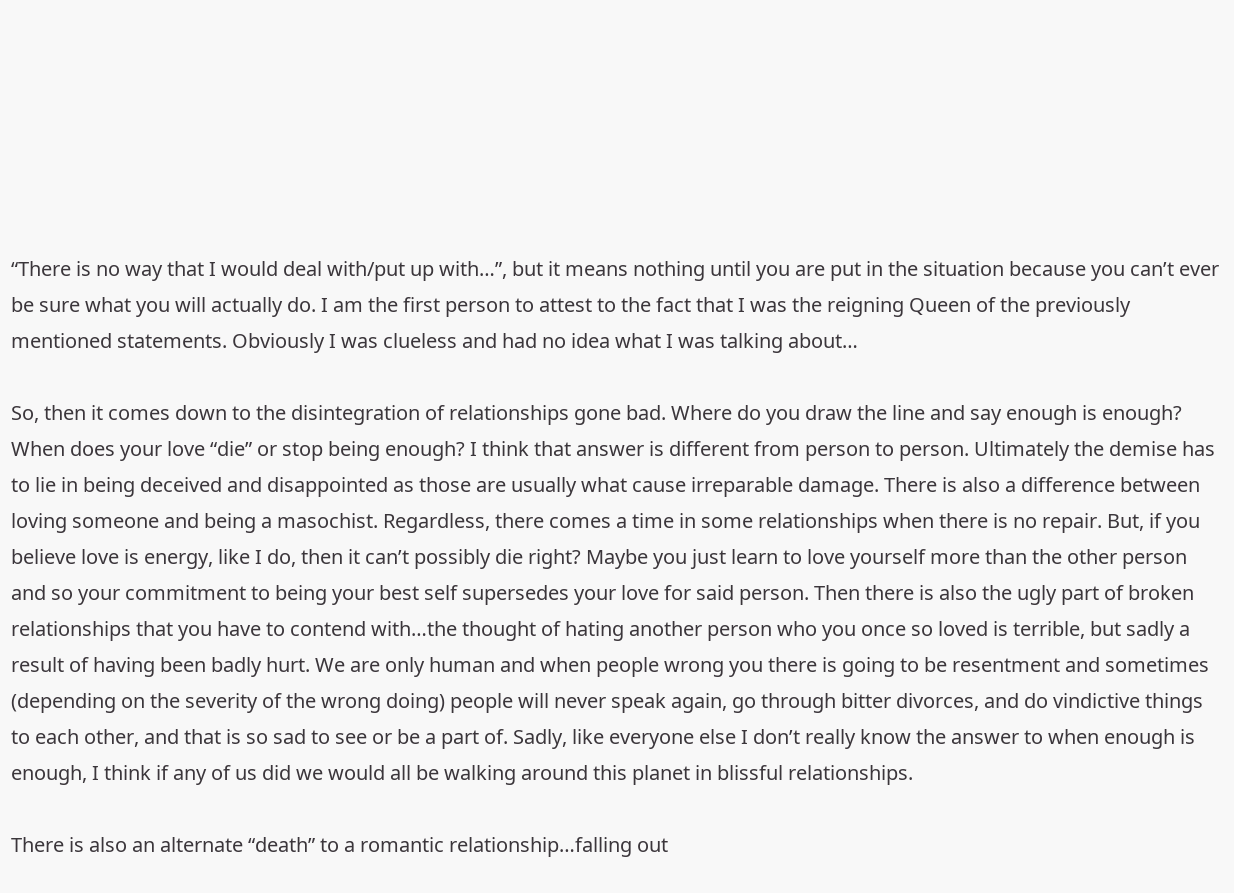“There is no way that I would deal with/put up with…”, but it means nothing until you are put in the situation because you can’t ever be sure what you will actually do. I am the first person to attest to the fact that I was the reigning Queen of the previously mentioned statements. Obviously I was clueless and had no idea what I was talking about…

So, then it comes down to the disintegration of relationships gone bad. Where do you draw the line and say enough is enough? When does your love “die” or stop being enough? I think that answer is different from person to person. Ultimately the demise has to lie in being deceived and disappointed as those are usually what cause irreparable damage. There is also a difference between loving someone and being a masochist. Regardless, there comes a time in some relationships when there is no repair. But, if you believe love is energy, like I do, then it can’t possibly die right? Maybe you just learn to love yourself more than the other person and so your commitment to being your best self supersedes your love for said person. Then there is also the ugly part of broken relationships that you have to contend with…the thought of hating another person who you once so loved is terrible, but sadly a result of having been badly hurt. We are only human and when people wrong you there is going to be resentment and sometimes (depending on the severity of the wrong doing) people will never speak again, go through bitter divorces, and do vindictive things to each other, and that is so sad to see or be a part of. Sadly, like everyone else I don’t really know the answer to when enough is enough, I think if any of us did we would all be walking around this planet in blissful relationships.

There is also an alternate “death” to a romantic relationship…falling out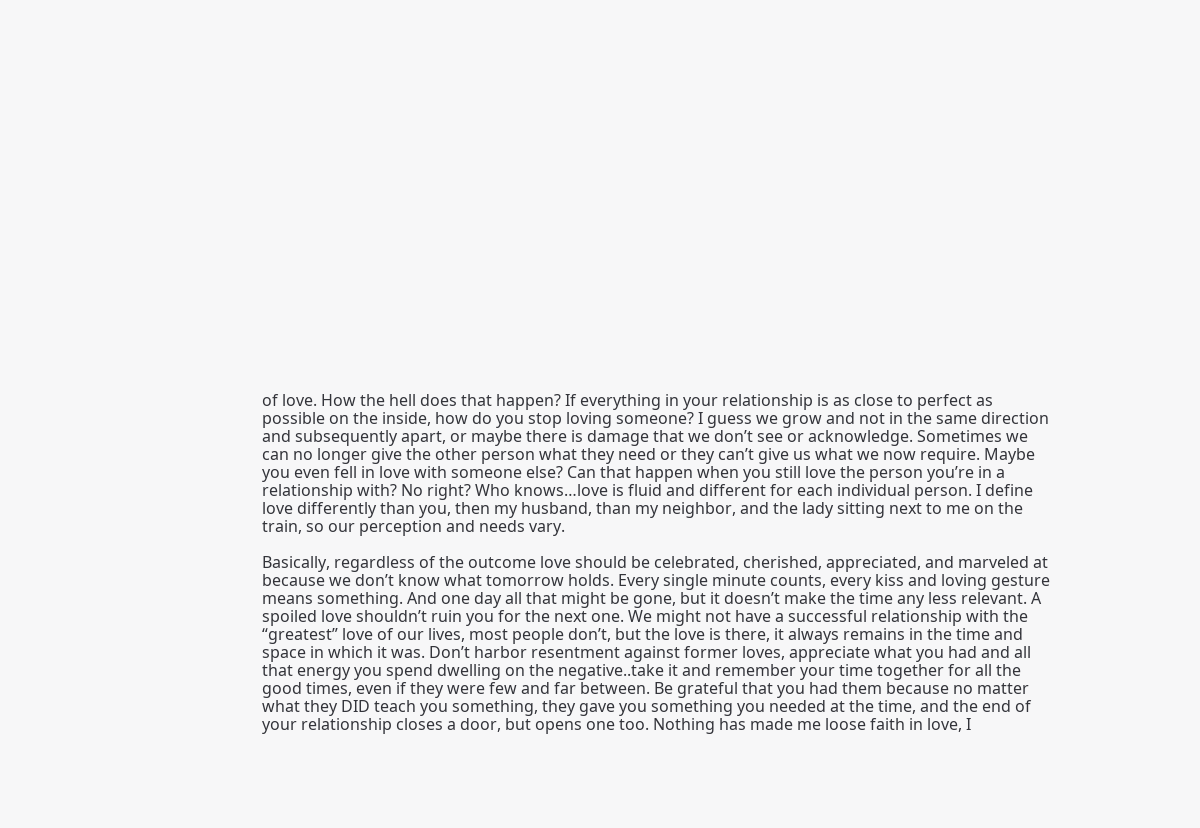of love. How the hell does that happen? If everything in your relationship is as close to perfect as possible on the inside, how do you stop loving someone? I guess we grow and not in the same direction and subsequently apart, or maybe there is damage that we don’t see or acknowledge. Sometimes we can no longer give the other person what they need or they can’t give us what we now require. Maybe you even fell in love with someone else? Can that happen when you still love the person you’re in a relationship with? No right? Who knows…love is fluid and different for each individual person. I define love differently than you, then my husband, than my neighbor, and the lady sitting next to me on the train, so our perception and needs vary.

Basically, regardless of the outcome love should be celebrated, cherished, appreciated, and marveled at because we don’t know what tomorrow holds. Every single minute counts, every kiss and loving gesture means something. And one day all that might be gone, but it doesn’t make the time any less relevant. A spoiled love shouldn’t ruin you for the next one. We might not have a successful relationship with the “greatest” love of our lives, most people don’t, but the love is there, it always remains in the time and space in which it was. Don’t harbor resentment against former loves, appreciate what you had and all that energy you spend dwelling on the negative..take it and remember your time together for all the good times, even if they were few and far between. Be grateful that you had them because no matter what they DID teach you something, they gave you something you needed at the time, and the end of your relationship closes a door, but opens one too. Nothing has made me loose faith in love, I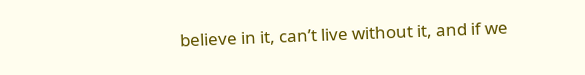believe in it, can’t live without it, and if we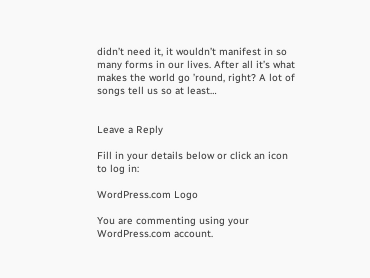didn’t need it, it wouldn’t manifest in so many forms in our lives. After all it’s what makes the world go ’round, right? A lot of songs tell us so at least…


Leave a Reply

Fill in your details below or click an icon to log in:

WordPress.com Logo

You are commenting using your WordPress.com account.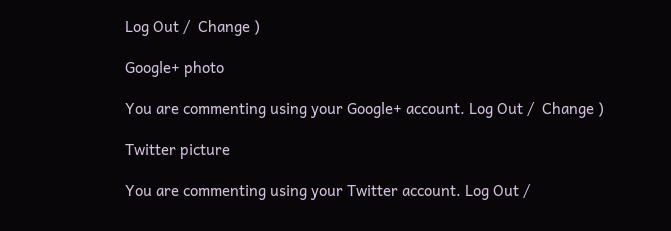Log Out /  Change )

Google+ photo

You are commenting using your Google+ account. Log Out /  Change )

Twitter picture

You are commenting using your Twitter account. Log Out /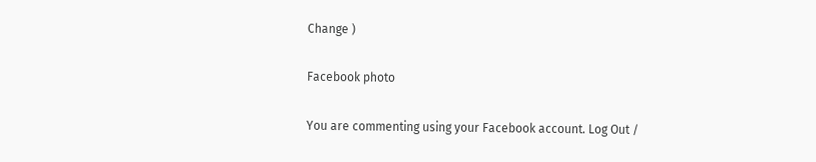Change )

Facebook photo

You are commenting using your Facebook account. Log Out /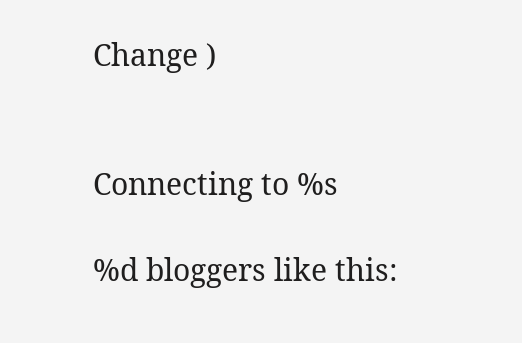Change )


Connecting to %s

%d bloggers like this: